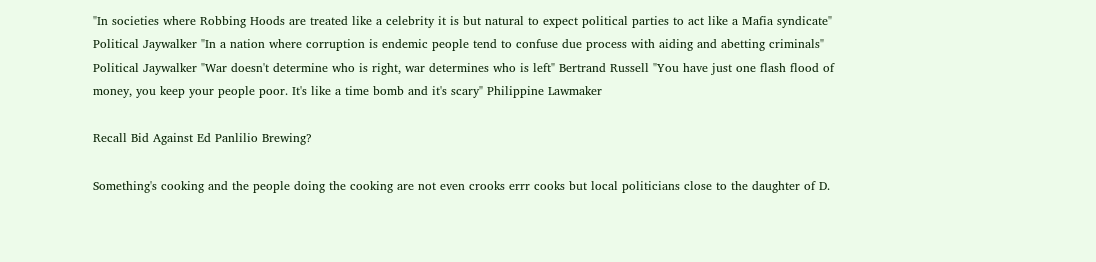"In societies where Robbing Hoods are treated like a celebrity it is but natural to expect political parties to act like a Mafia syndicate" Political Jaywalker "In a nation where corruption is endemic people tend to confuse due process with aiding and abetting criminals" Political Jaywalker "War doesn't determine who is right, war determines who is left" Bertrand Russell "You have just one flash flood of money, you keep your people poor. It's like a time bomb and it's scary" Philippine Lawmaker

Recall Bid Against Ed Panlilio Brewing?

Something's cooking and the people doing the cooking are not even crooks errr cooks but local politicians close to the daughter of D.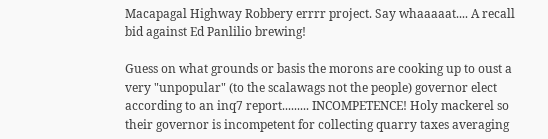Macapagal Highway Robbery errrr project. Say whaaaaat.... A recall bid against Ed Panlilio brewing!

Guess on what grounds or basis the morons are cooking up to oust a very "unpopular" (to the scalawags not the people) governor elect according to an inq7 report......... INCOMPETENCE! Holy mackerel so their governor is incompetent for collecting quarry taxes averaging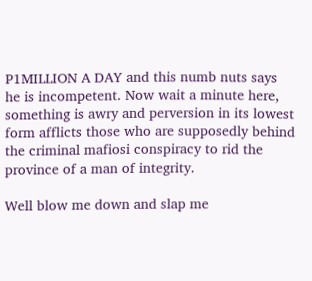P1MILLION A DAY and this numb nuts says he is incompetent. Now wait a minute here, something is awry and perversion in its lowest form afflicts those who are supposedly behind the criminal mafiosi conspiracy to rid the province of a man of integrity.

Well blow me down and slap me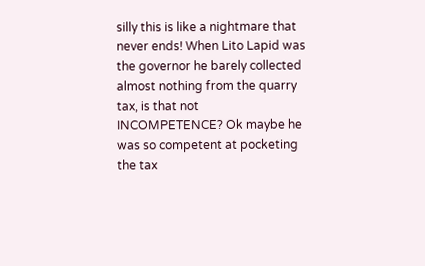silly this is like a nightmare that never ends! When Lito Lapid was the governor he barely collected almost nothing from the quarry tax, is that not INCOMPETENCE? Ok maybe he was so competent at pocketing the tax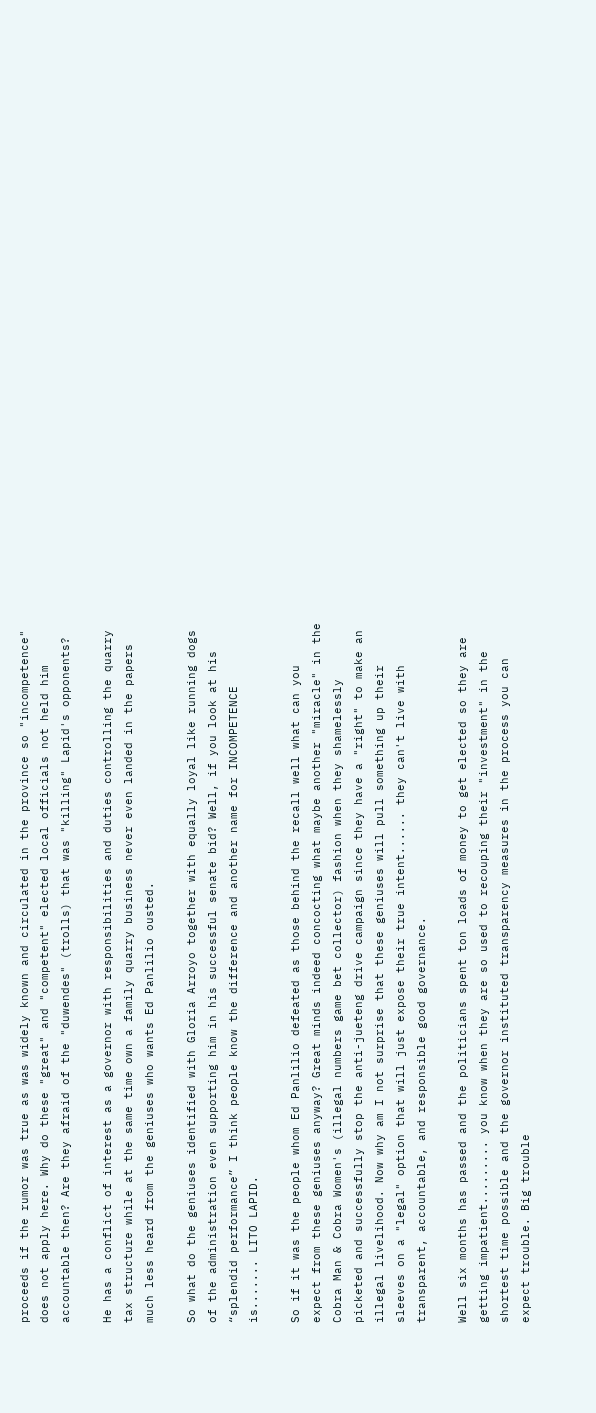proceeds if the rumor was true as was widely known and circulated in the province so "incompetence" does not apply here. Why do these "great" and "competent" elected local officials not held him accountable then? Are they afraid of the "duwendes" (trolls) that was "killing" Lapid's opponents?

He has a conflict of interest as a governor with responsibilities and duties controlling the quarry tax structure while at the same time own a family quarry business never even landed in the papers much less heard from the geniuses who wants Ed Panlilio ousted.

So what do the geniuses identified with Gloria Arroyo together with equally loyal like running dogs of the administration even supporting him in his successful senate bid? Well, if you look at his “splendid performance” I think people know the difference and another name for INCOMPETENCE is....... LITO LAPID.

So if it was the people whom Ed Panlilio defeated as those behind the recall well what can you expect from these geniuses anyway? Great minds indeed concocting what maybe another "miracle" in the Cobra Man & Cobra Women's (illegal numbers game bet collector) fashion when they shamelessly picketed and successfully stop the anti-jueteng drive campaign since they have a "right" to make an illegal livelihood. Now why am I not surprise that these geniuses will pull something up their sleeves on a "legal" option that will just expose their true intent...... they can't live with transparent, accountable, and responsible good governance.

Well six months has passed and the politicians spent ton loads of money to get elected so they are getting impatient......... you know when they are so used to recouping their "investment" in the shortest time possible and the governor instituted transparency measures in the process you can expect trouble. Big trouble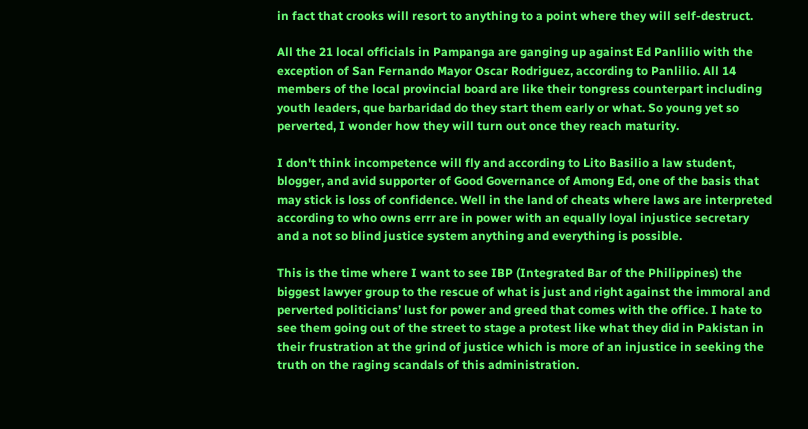in fact that crooks will resort to anything to a point where they will self-destruct.

All the 21 local officials in Pampanga are ganging up against Ed Panlilio with the exception of San Fernando Mayor Oscar Rodriguez, according to Panlilio. All 14 members of the local provincial board are like their tongress counterpart including youth leaders, que barbaridad do they start them early or what. So young yet so perverted, I wonder how they will turn out once they reach maturity.

I don't think incompetence will fly and according to Lito Basilio a law student, blogger, and avid supporter of Good Governance of Among Ed, one of the basis that may stick is loss of confidence. Well in the land of cheats where laws are interpreted according to who owns errr are in power with an equally loyal injustice secretary and a not so blind justice system anything and everything is possible.

This is the time where I want to see IBP (Integrated Bar of the Philippines) the biggest lawyer group to the rescue of what is just and right against the immoral and perverted politicians’ lust for power and greed that comes with the office. I hate to see them going out of the street to stage a protest like what they did in Pakistan in their frustration at the grind of justice which is more of an injustice in seeking the truth on the raging scandals of this administration.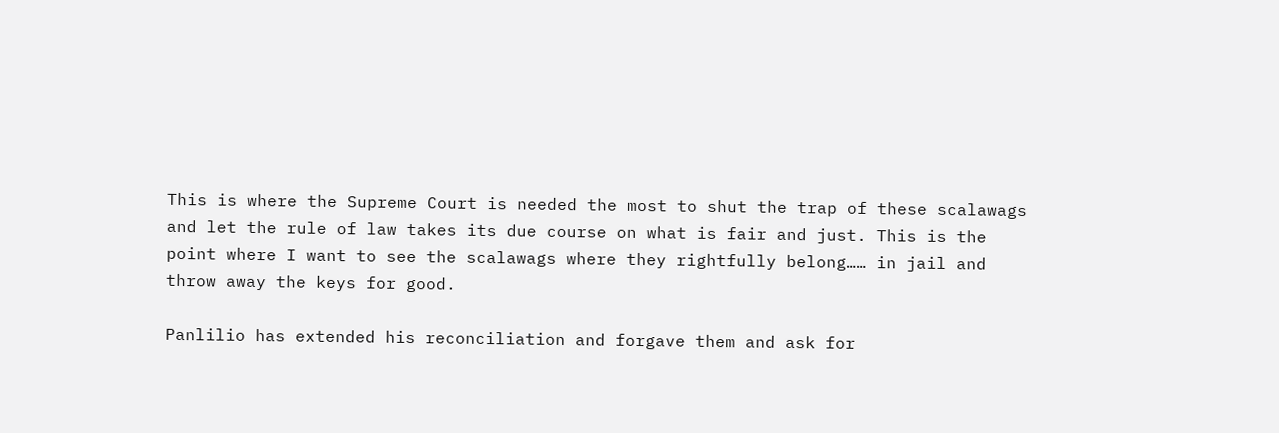This is where the Supreme Court is needed the most to shut the trap of these scalawags and let the rule of law takes its due course on what is fair and just. This is the point where I want to see the scalawags where they rightfully belong…… in jail and throw away the keys for good.

Panlilio has extended his reconciliation and forgave them and ask for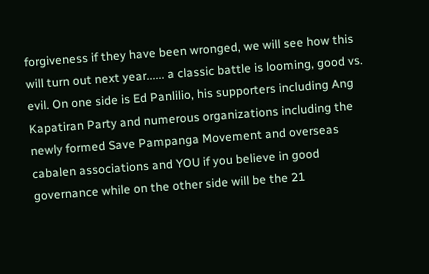forgiveness if they have been wronged, we will see how this will turn out next year...... a classic battle is looming, good vs. evil. On one side is Ed Panlilio, his supporters including Ang Kapatiran Party and numerous organizations including the newly formed Save Pampanga Movement and overseas cabalen associations and YOU if you believe in good governance while on the other side will be the 21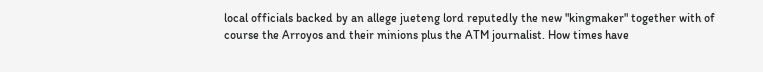local officials backed by an allege jueteng lord reputedly the new "kingmaker" together with of course the Arroyos and their minions plus the ATM journalist. How times have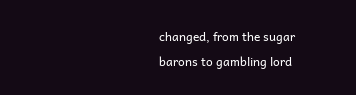changed, from the sugar barons to gambling lord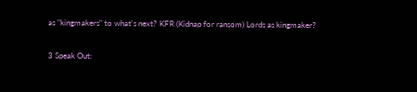as "kingmakers" to what's next? KFR (Kidnap for ransom) Lords as kingmaker?

3 Speak Out: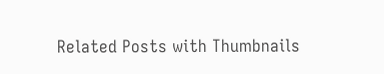Related Posts with Thumbnails